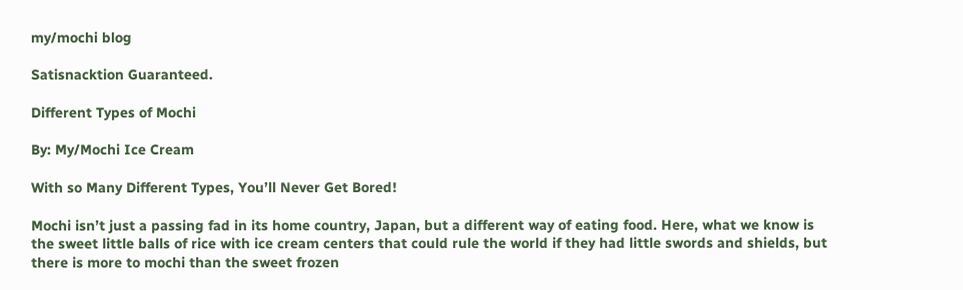my/mochi blog

Satisnacktion Guaranteed.

Different Types of Mochi

By: My/Mochi Ice Cream

With so Many Different Types, You’ll Never Get Bored!

Mochi isn’t just a passing fad in its home country, Japan, but a different way of eating food. Here, what we know is the sweet little balls of rice with ice cream centers that could rule the world if they had little swords and shields, but there is more to mochi than the sweet frozen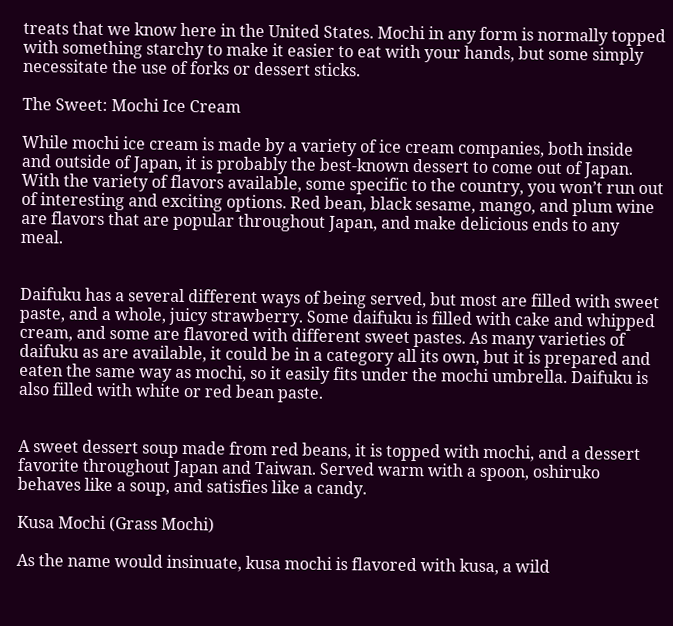treats that we know here in the United States. Mochi in any form is normally topped with something starchy to make it easier to eat with your hands, but some simply necessitate the use of forks or dessert sticks.

The Sweet: Mochi Ice Cream

While mochi ice cream is made by a variety of ice cream companies, both inside and outside of Japan, it is probably the best-known dessert to come out of Japan. With the variety of flavors available, some specific to the country, you won’t run out of interesting and exciting options. Red bean, black sesame, mango, and plum wine are flavors that are popular throughout Japan, and make delicious ends to any meal.


Daifuku has a several different ways of being served, but most are filled with sweet paste, and a whole, juicy strawberry. Some daifuku is filled with cake and whipped cream, and some are flavored with different sweet pastes. As many varieties of daifuku as are available, it could be in a category all its own, but it is prepared and eaten the same way as mochi, so it easily fits under the mochi umbrella. Daifuku is also filled with white or red bean paste.


A sweet dessert soup made from red beans, it is topped with mochi, and a dessert favorite throughout Japan and Taiwan. Served warm with a spoon, oshiruko behaves like a soup, and satisfies like a candy.

Kusa Mochi (Grass Mochi)

As the name would insinuate, kusa mochi is flavored with kusa, a wild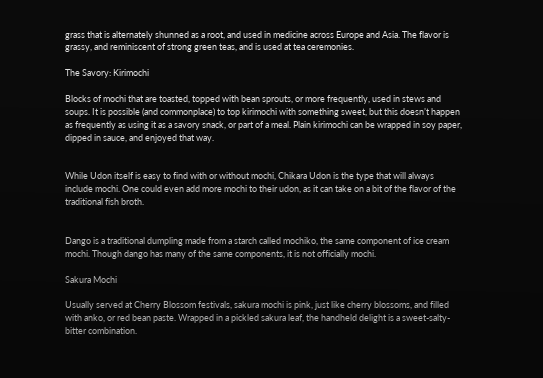grass that is alternately shunned as a root, and used in medicine across Europe and Asia. The flavor is grassy, and reminiscent of strong green teas, and is used at tea ceremonies.

The Savory: Kirimochi

Blocks of mochi that are toasted, topped with bean sprouts, or more frequently, used in stews and soups. It is possible (and commonplace) to top kirimochi with something sweet, but this doesn’t happen as frequently as using it as a savory snack, or part of a meal. Plain kirimochi can be wrapped in soy paper, dipped in sauce, and enjoyed that way.


While Udon itself is easy to find with or without mochi, Chikara Udon is the type that will always include mochi. One could even add more mochi to their udon, as it can take on a bit of the flavor of the traditional fish broth.


Dango is a traditional dumpling made from a starch called mochiko, the same component of ice cream mochi. Though dango has many of the same components, it is not officially mochi.

Sakura Mochi

Usually served at Cherry Blossom festivals, sakura mochi is pink, just like cherry blossoms, and filled with anko, or red bean paste. Wrapped in a pickled sakura leaf, the handheld delight is a sweet-salty-bitter combination.